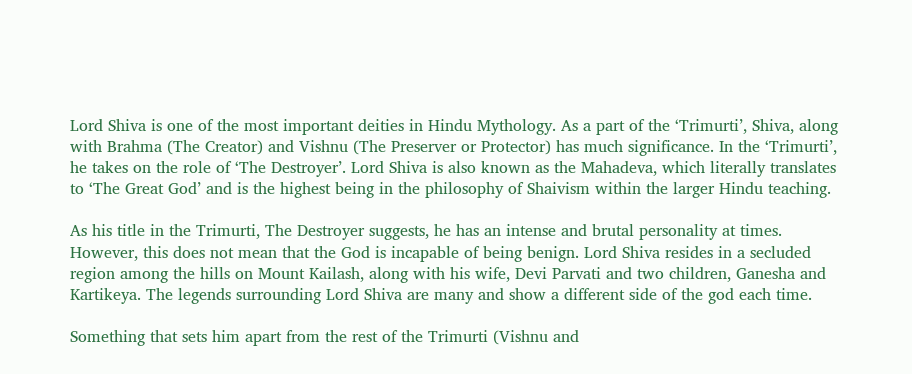Lord Shiva is one of the most important deities in Hindu Mythology. As a part of the ‘Trimurti’, Shiva, along with Brahma (The Creator) and Vishnu (The Preserver or Protector) has much significance. In the ‘Trimurti’, he takes on the role of ‘The Destroyer’. Lord Shiva is also known as the Mahadeva, which literally translates to ‘The Great God’ and is the highest being in the philosophy of Shaivism within the larger Hindu teaching.

As his title in the Trimurti, The Destroyer suggests, he has an intense and brutal personality at times. However, this does not mean that the God is incapable of being benign. Lord Shiva resides in a secluded region among the hills on Mount Kailash, along with his wife, Devi Parvati and two children, Ganesha and Kartikeya. The legends surrounding Lord Shiva are many and show a different side of the god each time.

Something that sets him apart from the rest of the Trimurti (Vishnu and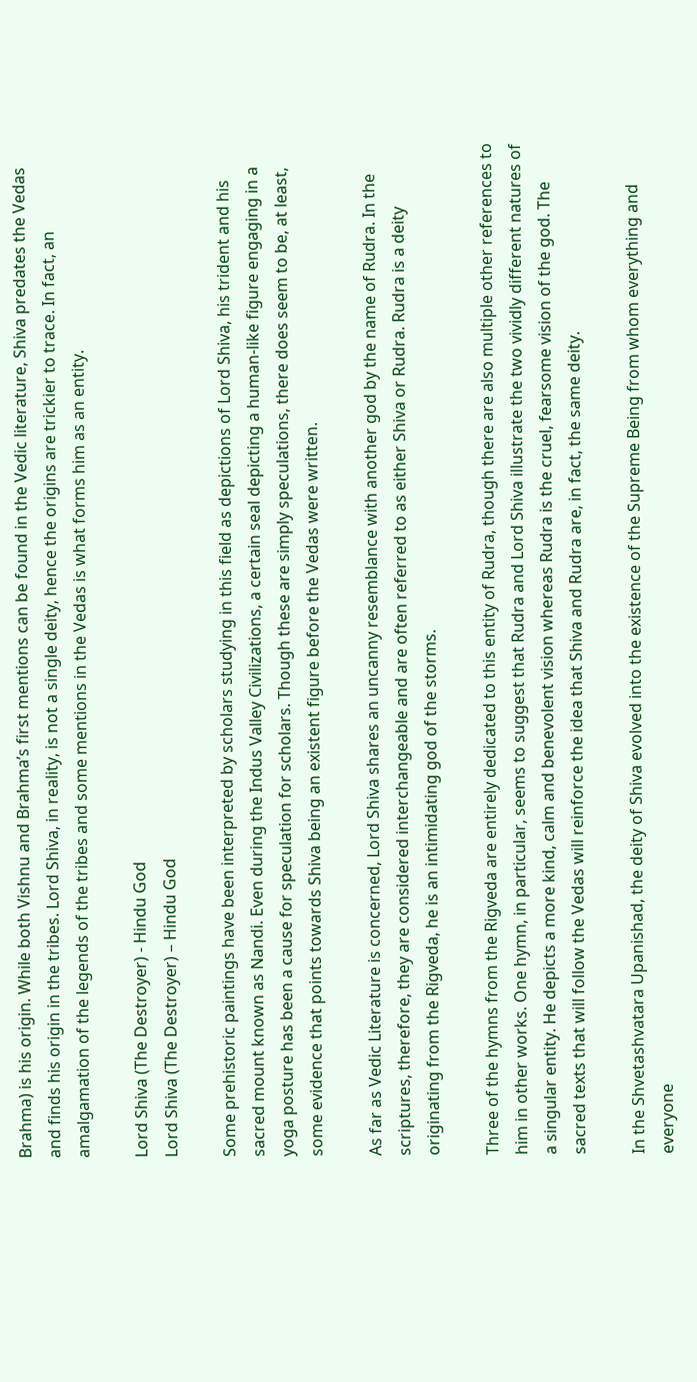Brahma) is his origin. While both Vishnu and Brahma’s first mentions can be found in the Vedic literature, Shiva predates the Vedas and finds his origin in the tribes. Lord Shiva, in reality, is not a single deity, hence the origins are trickier to trace. In fact, an amalgamation of the legends of the tribes and some mentions in the Vedas is what forms him as an entity.

Lord Shiva (The Destroyer) - Hindu God
Lord Shiva (The Destroyer) – Hindu God

Some prehistoric paintings have been interpreted by scholars studying in this field as depictions of Lord Shiva, his trident and his sacred mount known as Nandi. Even during the Indus Valley Civilizations, a certain seal depicting a human-like figure engaging in a yoga posture has been a cause for speculation for scholars. Though these are simply speculations, there does seem to be, at least, some evidence that points towards Shiva being an existent figure before the Vedas were written.

As far as Vedic Literature is concerned, Lord Shiva shares an uncanny resemblance with another god by the name of Rudra. In the scriptures, therefore, they are considered interchangeable and are often referred to as either Shiva or Rudra. Rudra is a deity originating from the Rigveda, he is an intimidating god of the storms.

Three of the hymns from the Rigveda are entirely dedicated to this entity of Rudra, though there are also multiple other references to him in other works. One hymn, in particular, seems to suggest that Rudra and Lord Shiva illustrate the two vividly different natures of a singular entity. He depicts a more kind, calm and benevolent vision whereas Rudra is the cruel, fearsome vision of the god. The sacred texts that will follow the Vedas will reinforce the idea that Shiva and Rudra are, in fact, the same deity.

In the Shvetashvatara Upanishad, the deity of Shiva evolved into the existence of the Supreme Being from whom everything and everyone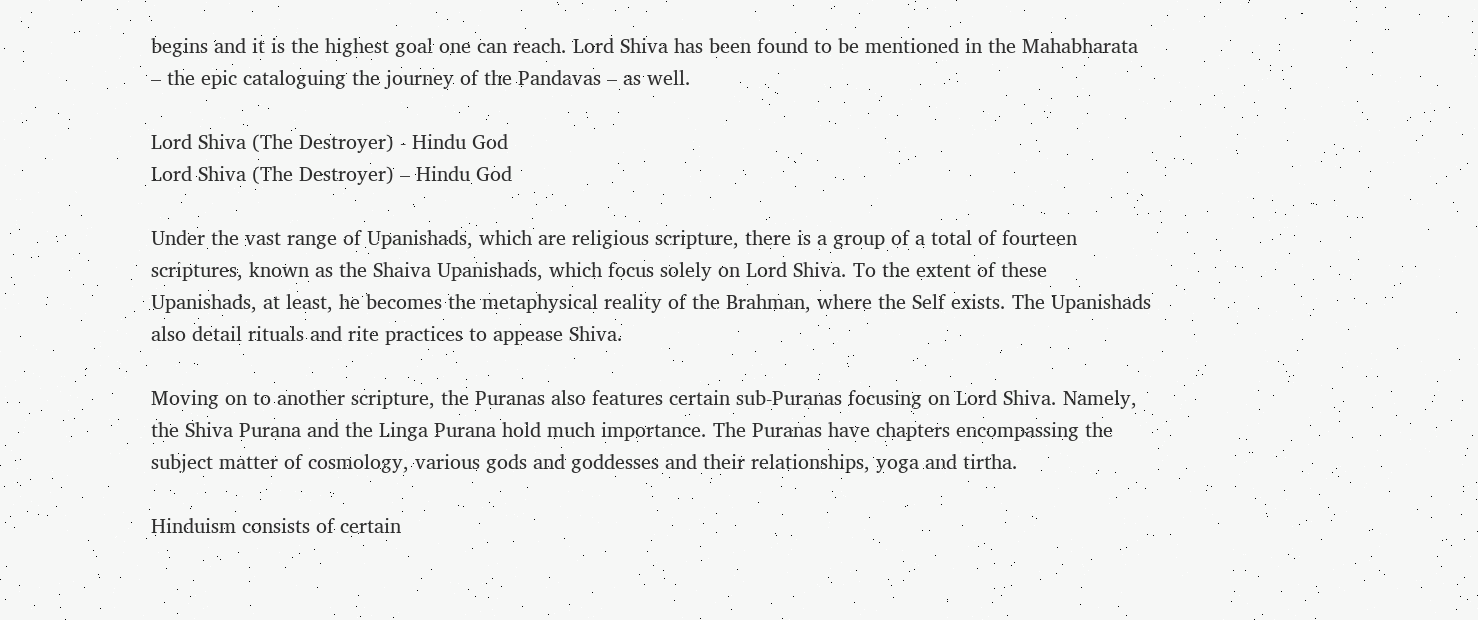begins and it is the highest goal one can reach. Lord Shiva has been found to be mentioned in the Mahabharata – the epic cataloguing the journey of the Pandavas – as well.

Lord Shiva (The Destroyer) - Hindu God
Lord Shiva (The Destroyer) – Hindu God

Under the vast range of Upanishads, which are religious scripture, there is a group of a total of fourteen scriptures, known as the Shaiva Upanishads, which focus solely on Lord Shiva. To the extent of these Upanishads, at least, he becomes the metaphysical reality of the Brahman, where the Self exists. The Upanishads also detail rituals and rite practices to appease Shiva.

Moving on to another scripture, the Puranas also features certain sub-Puranas focusing on Lord Shiva. Namely, the Shiva Purana and the Linga Purana hold much importance. The Puranas have chapters encompassing the subject matter of cosmology, various gods and goddesses and their relationships, yoga and tirtha.

Hinduism consists of certain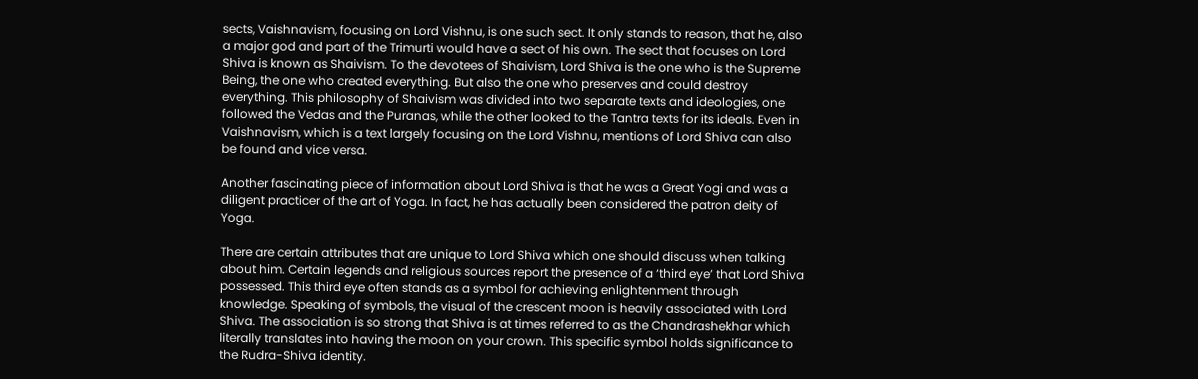sects, Vaishnavism, focusing on Lord Vishnu, is one such sect. It only stands to reason, that he, also a major god and part of the Trimurti would have a sect of his own. The sect that focuses on Lord Shiva is known as Shaivism. To the devotees of Shaivism, Lord Shiva is the one who is the Supreme Being, the one who created everything. But also the one who preserves and could destroy everything. This philosophy of Shaivism was divided into two separate texts and ideologies, one followed the Vedas and the Puranas, while the other looked to the Tantra texts for its ideals. Even in Vaishnavism, which is a text largely focusing on the Lord Vishnu, mentions of Lord Shiva can also be found and vice versa.

Another fascinating piece of information about Lord Shiva is that he was a Great Yogi and was a diligent practicer of the art of Yoga. In fact, he has actually been considered the patron deity of Yoga.

There are certain attributes that are unique to Lord Shiva which one should discuss when talking about him. Certain legends and religious sources report the presence of a ‘third eye’ that Lord Shiva possessed. This third eye often stands as a symbol for achieving enlightenment through knowledge. Speaking of symbols, the visual of the crescent moon is heavily associated with Lord Shiva. The association is so strong that Shiva is at times referred to as the Chandrashekhar which literally translates into having the moon on your crown. This specific symbol holds significance to the Rudra-Shiva identity.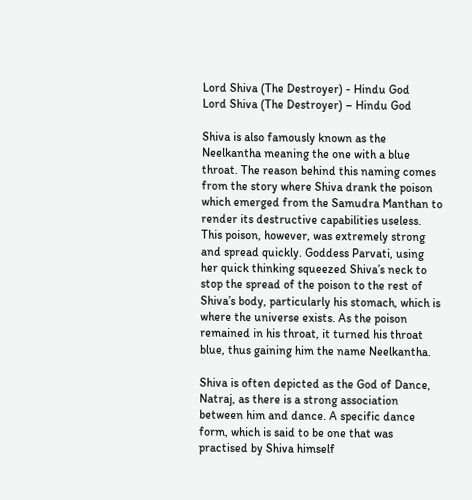Lord Shiva (The Destroyer) - Hindu God
Lord Shiva (The Destroyer) – Hindu God

Shiva is also famously known as the Neelkantha meaning the one with a blue throat. The reason behind this naming comes from the story where Shiva drank the poison which emerged from the Samudra Manthan to render its destructive capabilities useless. This poison, however, was extremely strong and spread quickly. Goddess Parvati, using her quick thinking squeezed Shiva’s neck to stop the spread of the poison to the rest of Shiva’s body, particularly his stomach, which is where the universe exists. As the poison remained in his throat, it turned his throat blue, thus gaining him the name Neelkantha.

Shiva is often depicted as the God of Dance, Natraj, as there is a strong association between him and dance. A specific dance form, which is said to be one that was practised by Shiva himself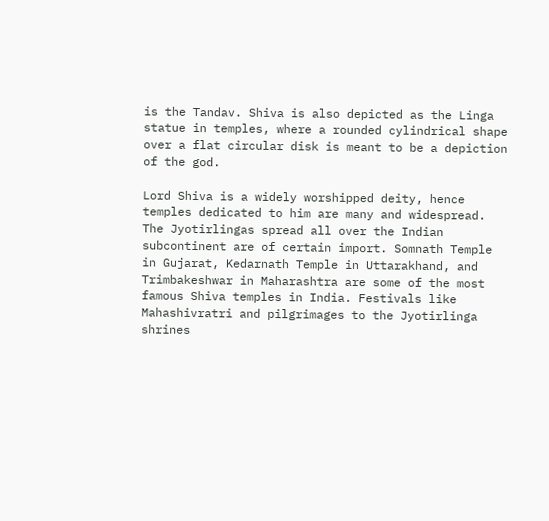is the Tandav. Shiva is also depicted as the Linga statue in temples, where a rounded cylindrical shape over a flat circular disk is meant to be a depiction of the god.

Lord Shiva is a widely worshipped deity, hence temples dedicated to him are many and widespread. The Jyotirlingas spread all over the Indian subcontinent are of certain import. Somnath Temple in Gujarat, Kedarnath Temple in Uttarakhand, and Trimbakeshwar in Maharashtra are some of the most famous Shiva temples in India. Festivals like Mahashivratri and pilgrimages to the Jyotirlinga shrines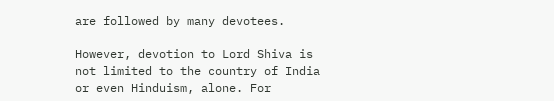are followed by many devotees.

However, devotion to Lord Shiva is not limited to the country of India or even Hinduism, alone. For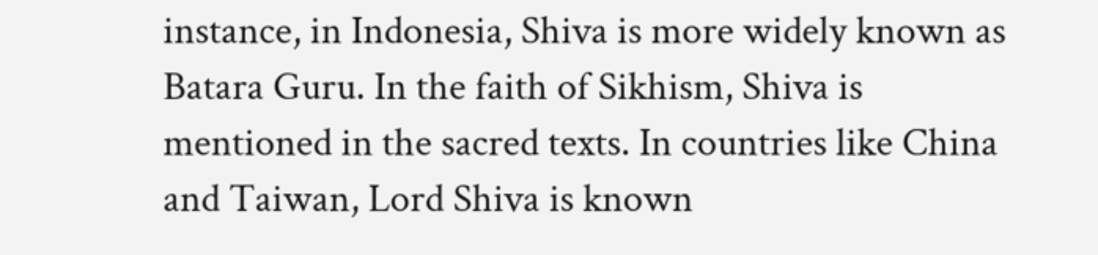instance, in Indonesia, Shiva is more widely known as Batara Guru. In the faith of Sikhism, Shiva is mentioned in the sacred texts. In countries like China and Taiwan, Lord Shiva is known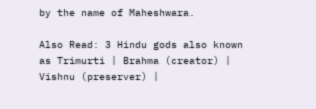by the name of Maheshwara.

Also Read: 3 Hindu gods also known as Trimurti | Brahma (creator) | Vishnu (preserver) |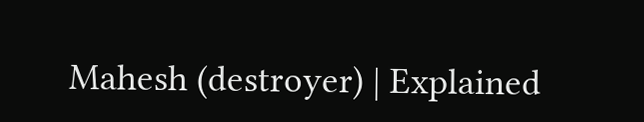Mahesh (destroyer) | Explained